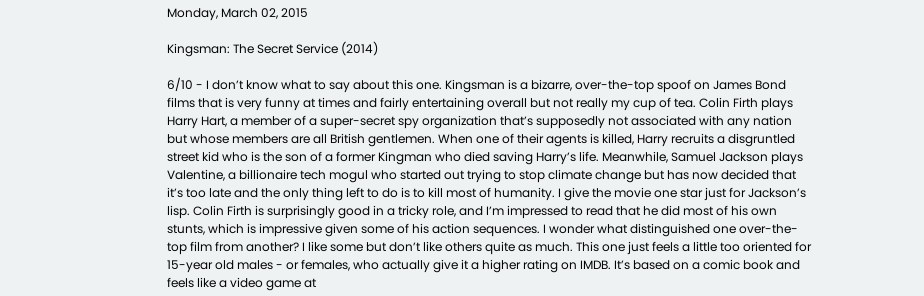Monday, March 02, 2015

Kingsman: The Secret Service (2014)

6/10 - I don’t know what to say about this one. Kingsman is a bizarre, over-the-top spoof on James Bond films that is very funny at times and fairly entertaining overall but not really my cup of tea. Colin Firth plays Harry Hart, a member of a super-secret spy organization that’s supposedly not associated with any nation but whose members are all British gentlemen. When one of their agents is killed, Harry recruits a disgruntled street kid who is the son of a former Kingman who died saving Harry’s life. Meanwhile, Samuel Jackson plays Valentine, a billionaire tech mogul who started out trying to stop climate change but has now decided that it’s too late and the only thing left to do is to kill most of humanity. I give the movie one star just for Jackson’s lisp. Colin Firth is surprisingly good in a tricky role, and I’m impressed to read that he did most of his own stunts, which is impressive given some of his action sequences. I wonder what distinguished one over-the-top film from another? I like some but don’t like others quite as much. This one just feels a little too oriented for 15-year old males - or females, who actually give it a higher rating on IMDB. It’s based on a comic book and feels like a video game at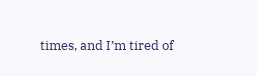times, and I’m tired of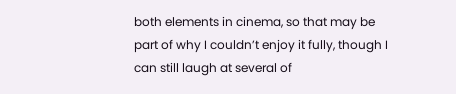both elements in cinema, so that may be part of why I couldn’t enjoy it fully, though I can still laugh at several of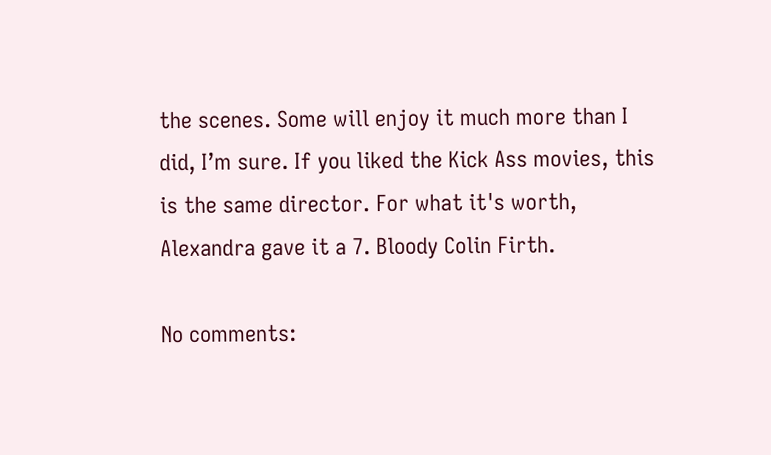the scenes. Some will enjoy it much more than I did, I’m sure. If you liked the Kick Ass movies, this is the same director. For what it's worth, Alexandra gave it a 7. Bloody Colin Firth.

No comments: